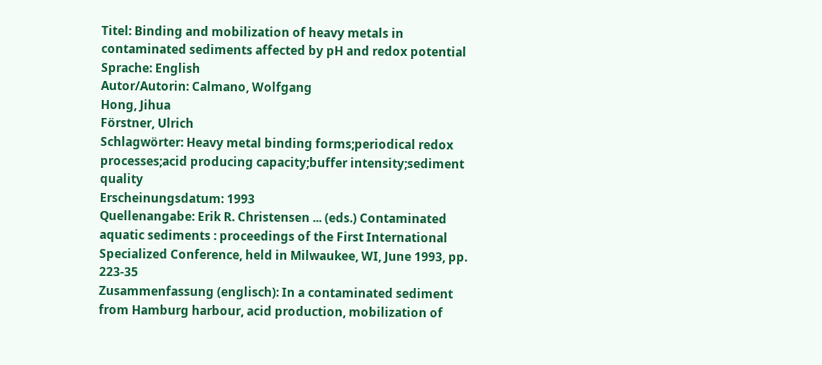Titel: Binding and mobilization of heavy metals in contaminated sediments affected by pH and redox potential
Sprache: English
Autor/Autorin: Calmano, Wolfgang
Hong, Jihua
Förstner, Ulrich
Schlagwörter: Heavy metal binding forms;periodical redox processes;acid producing capacity;buffer intensity;sediment quality
Erscheinungsdatum: 1993
Quellenangabe: Erik R. Christensen ... (eds.) Contaminated aquatic sediments : proceedings of the First International Specialized Conference, held in Milwaukee, WI, June 1993, pp. 223-35
Zusammenfassung (englisch): In a contaminated sediment from Hamburg harbour, acid production, mobilization of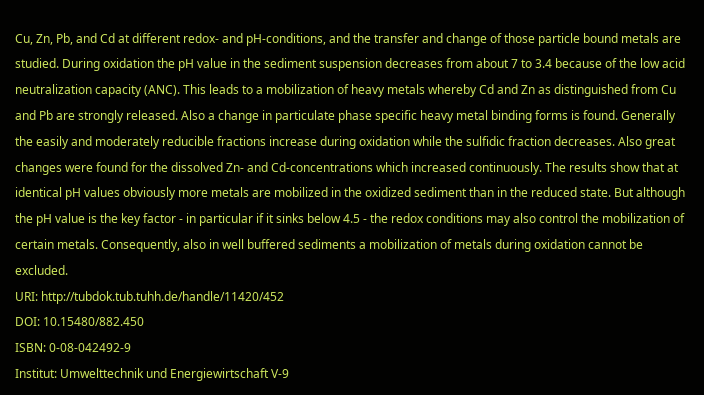Cu, Zn, Pb, and Cd at different redox- and pH-conditions, and the transfer and change of those particle bound metals are studied. During oxidation the pH value in the sediment suspension decreases from about 7 to 3.4 because of the low acid neutralization capacity (ANC). This leads to a mobilization of heavy metals whereby Cd and Zn as distinguished from Cu and Pb are strongly released. Also a change in particulate phase specific heavy metal binding forms is found. Generally the easily and moderately reducible fractions increase during oxidation while the sulfidic fraction decreases. Also great changes were found for the dissolved Zn- and Cd-concentrations which increased continuously. The results show that at identical pH values obviously more metals are mobilized in the oxidized sediment than in the reduced state. But although the pH value is the key factor - in particular if it sinks below 4.5 - the redox conditions may also control the mobilization of certain metals. Consequently, also in well buffered sediments a mobilization of metals during oxidation cannot be excluded.
URI: http://tubdok.tub.tuhh.de/handle/11420/452
DOI: 10.15480/882.450
ISBN: 0-08-042492-9
Institut: Umwelttechnik und Energiewirtschaft V-9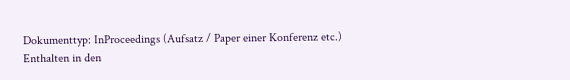Dokumenttyp: InProceedings (Aufsatz / Paper einer Konferenz etc.)
Enthalten in den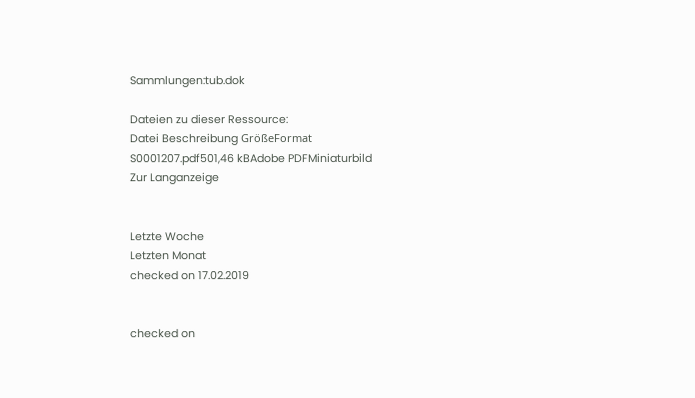Sammlungen:tub.dok

Dateien zu dieser Ressource:
Datei Beschreibung GrößeFormat
S0001207.pdf501,46 kBAdobe PDFMiniaturbild
Zur Langanzeige


Letzte Woche
Letzten Monat
checked on 17.02.2019


checked on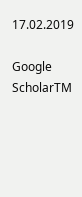17.02.2019

Google ScholarTM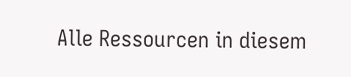Alle Ressourcen in diesem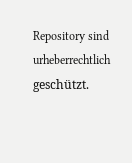Repository sind urheberrechtlich geschützt.